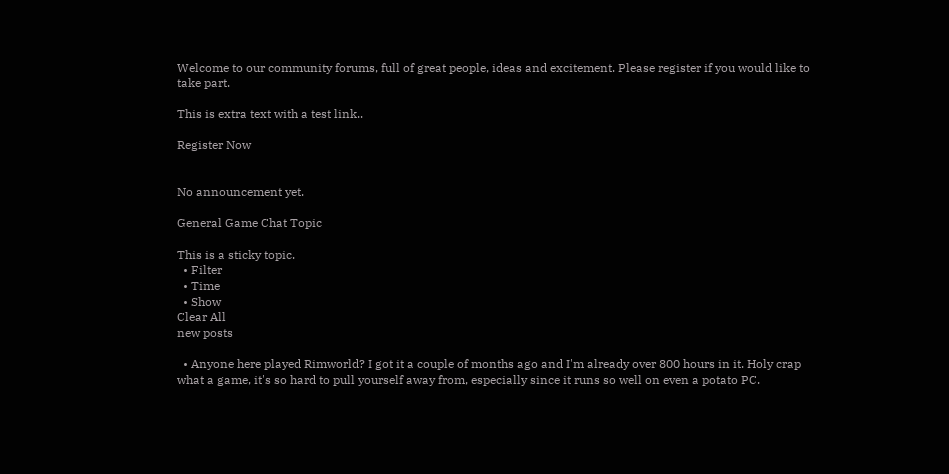Welcome to our community forums, full of great people, ideas and excitement. Please register if you would like to take part.

This is extra text with a test link..

Register Now


No announcement yet.

General Game Chat Topic

This is a sticky topic.
  • Filter
  • Time
  • Show
Clear All
new posts

  • Anyone here played Rimworld? I got it a couple of months ago and I'm already over 800 hours in it. Holy crap what a game, it's so hard to pull yourself away from, especially since it runs so well on even a potato PC.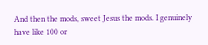And then the mods, sweet Jesus the mods. I genuinely have like 100 or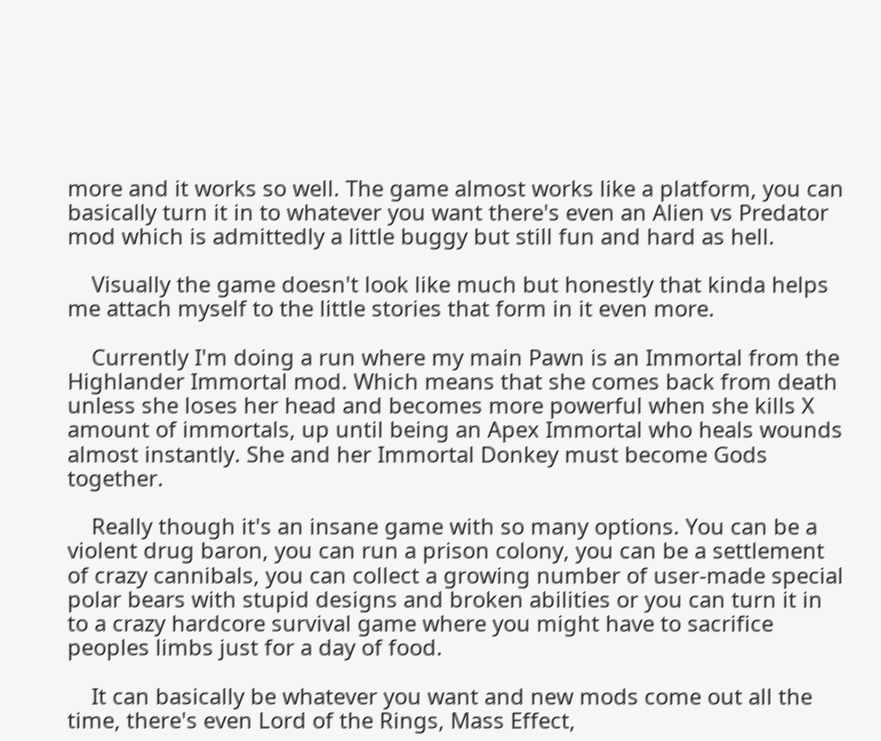more and it works so well. The game almost works like a platform, you can basically turn it in to whatever you want there's even an Alien vs Predator mod which is admittedly a little buggy but still fun and hard as hell.

    Visually the game doesn't look like much but honestly that kinda helps me attach myself to the little stories that form in it even more.

    Currently I'm doing a run where my main Pawn is an Immortal from the Highlander Immortal mod. Which means that she comes back from death unless she loses her head and becomes more powerful when she kills X amount of immortals, up until being an Apex Immortal who heals wounds almost instantly. She and her Immortal Donkey must become Gods together.

    Really though it's an insane game with so many options. You can be a violent drug baron, you can run a prison colony, you can be a settlement of crazy cannibals, you can collect a growing number of user-made special polar bears with stupid designs and broken abilities or you can turn it in to a crazy hardcore survival game where you might have to sacrifice peoples limbs just for a day of food.

    It can basically be whatever you want and new mods come out all the time, there's even Lord of the Rings, Mass Effect,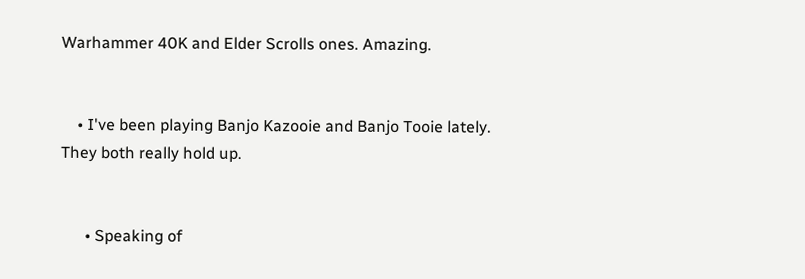Warhammer 40K and Elder Scrolls ones. Amazing.


    • I've been playing Banjo Kazooie and Banjo Tooie lately. They both really hold up.


      • Speaking of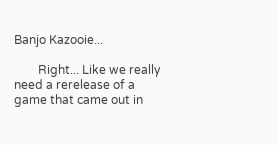Banjo Kazooie...

        Right... Like we really need a rerelease of a game that came out in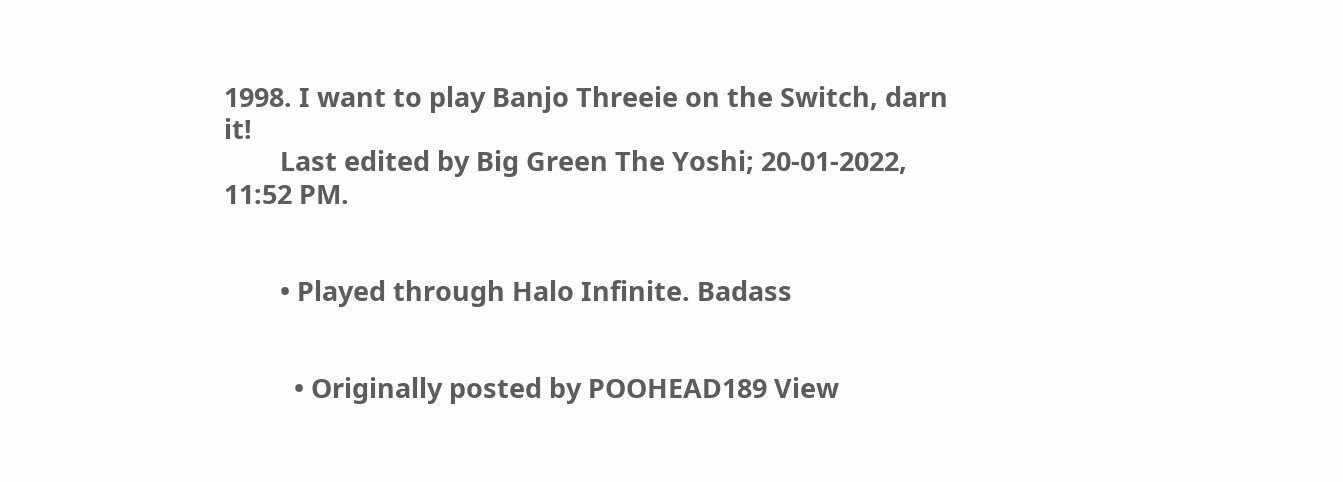1998. I want to play Banjo Threeie on the Switch, darn it!
        Last edited by Big Green The Yoshi; 20-01-2022, 11:52 PM.


        • Played through Halo Infinite. Badass


          • Originally posted by POOHEAD189 View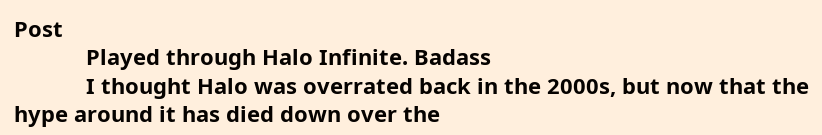Post
            Played through Halo Infinite. Badass
            I thought Halo was overrated back in the 2000s, but now that the hype around it has died down over the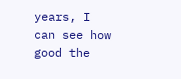years, I can see how good the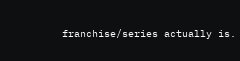franchise/series actually is.